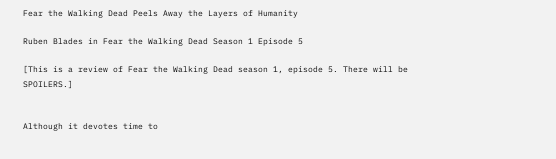Fear the Walking Dead Peels Away the Layers of Humanity

Ruben Blades in Fear the Walking Dead Season 1 Episode 5

[This is a review of Fear the Walking Dead season 1, episode 5. There will be SPOILERS.]


Although it devotes time to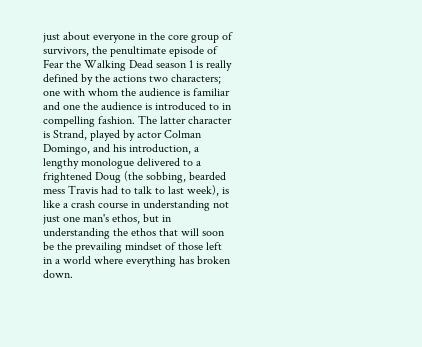just about everyone in the core group of survivors, the penultimate episode of Fear the Walking Dead season 1 is really defined by the actions two characters; one with whom the audience is familiar and one the audience is introduced to in compelling fashion. The latter character is Strand, played by actor Colman Domingo, and his introduction, a lengthy monologue delivered to a frightened Doug (the sobbing, bearded mess Travis had to talk to last week), is like a crash course in understanding not just one man's ethos, but in understanding the ethos that will soon be the prevailing mindset of those left in a world where everything has broken down.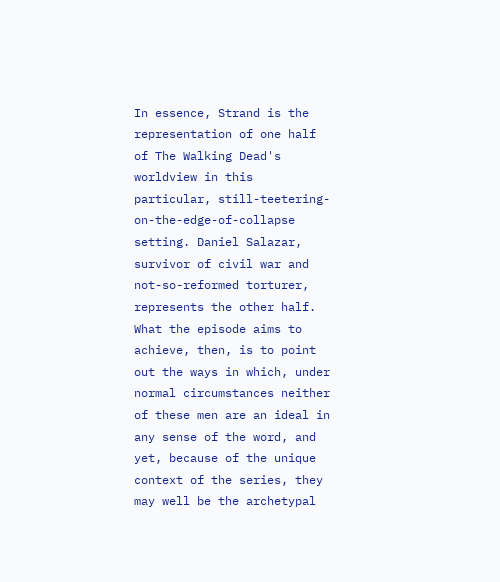In essence, Strand is the representation of one half of The Walking Dead's worldview in this particular, still-teetering-on-the-edge-of-collapse setting. Daniel Salazar, survivor of civil war and not-so-reformed torturer, represents the other half. What the episode aims to achieve, then, is to point out the ways in which, under normal circumstances neither of these men are an ideal in any sense of the word, and yet, because of the unique context of the series, they may well be the archetypal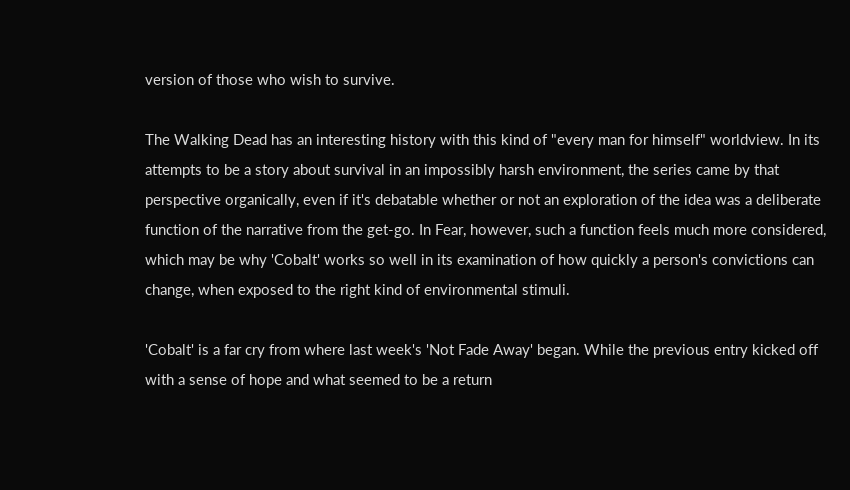version of those who wish to survive.

The Walking Dead has an interesting history with this kind of "every man for himself" worldview. In its attempts to be a story about survival in an impossibly harsh environment, the series came by that perspective organically, even if it's debatable whether or not an exploration of the idea was a deliberate function of the narrative from the get-go. In Fear, however, such a function feels much more considered, which may be why 'Cobalt' works so well in its examination of how quickly a person's convictions can change, when exposed to the right kind of environmental stimuli.

'Cobalt' is a far cry from where last week's 'Not Fade Away' began. While the previous entry kicked off with a sense of hope and what seemed to be a return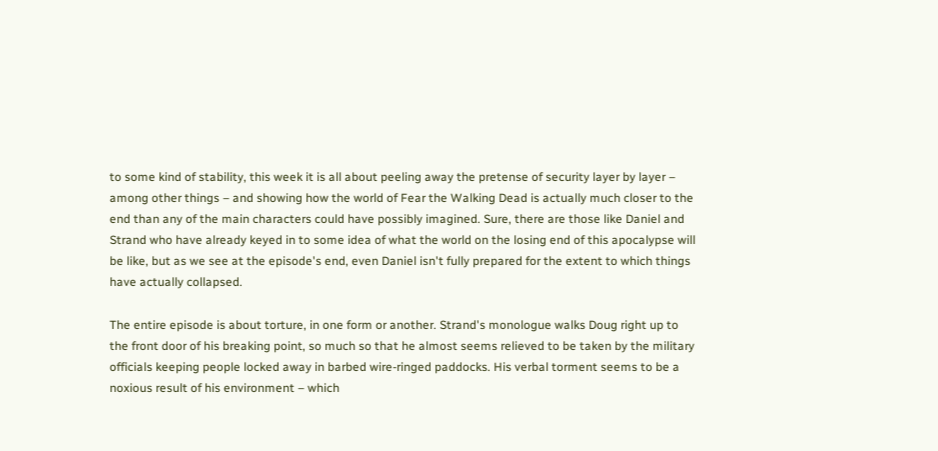to some kind of stability, this week it is all about peeling away the pretense of security layer by layer – among other things – and showing how the world of Fear the Walking Dead is actually much closer to the end than any of the main characters could have possibly imagined. Sure, there are those like Daniel and Strand who have already keyed in to some idea of what the world on the losing end of this apocalypse will be like, but as we see at the episode's end, even Daniel isn't fully prepared for the extent to which things have actually collapsed.

The entire episode is about torture, in one form or another. Strand's monologue walks Doug right up to the front door of his breaking point, so much so that he almost seems relieved to be taken by the military officials keeping people locked away in barbed wire-ringed paddocks. His verbal torment seems to be a noxious result of his environment – which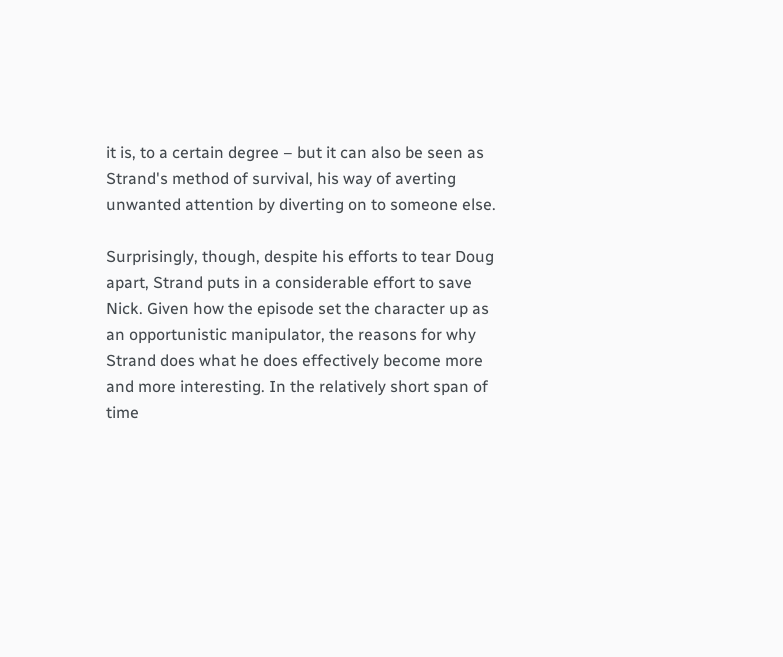it is, to a certain degree – but it can also be seen as Strand's method of survival, his way of averting unwanted attention by diverting on to someone else.

Surprisingly, though, despite his efforts to tear Doug apart, Strand puts in a considerable effort to save Nick. Given how the episode set the character up as an opportunistic manipulator, the reasons for why Strand does what he does effectively become more and more interesting. In the relatively short span of time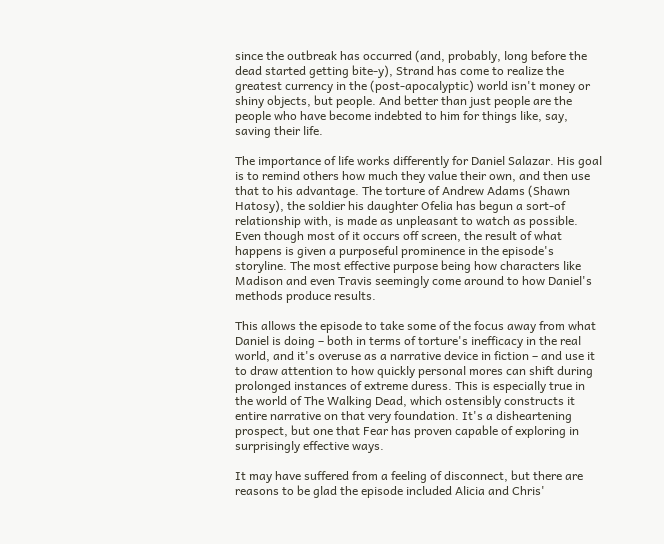since the outbreak has occurred (and, probably, long before the dead started getting bite-y), Strand has come to realize the greatest currency in the (post-apocalyptic) world isn't money or shiny objects, but people. And better than just people are the people who have become indebted to him for things like, say, saving their life.

The importance of life works differently for Daniel Salazar. His goal is to remind others how much they value their own, and then use that to his advantage. The torture of Andrew Adams (Shawn Hatosy), the soldier his daughter Ofelia has begun a sort-of relationship with, is made as unpleasant to watch as possible. Even though most of it occurs off screen, the result of what happens is given a purposeful prominence in the episode's storyline. The most effective purpose being how characters like Madison and even Travis seemingly come around to how Daniel's methods produce results.

This allows the episode to take some of the focus away from what Daniel is doing – both in terms of torture's inefficacy in the real world, and it's overuse as a narrative device in fiction – and use it to draw attention to how quickly personal mores can shift during prolonged instances of extreme duress. This is especially true in the world of The Walking Dead, which ostensibly constructs it entire narrative on that very foundation. It's a disheartening prospect, but one that Fear has proven capable of exploring in surprisingly effective ways.

It may have suffered from a feeling of disconnect, but there are reasons to be glad the episode included Alicia and Chris'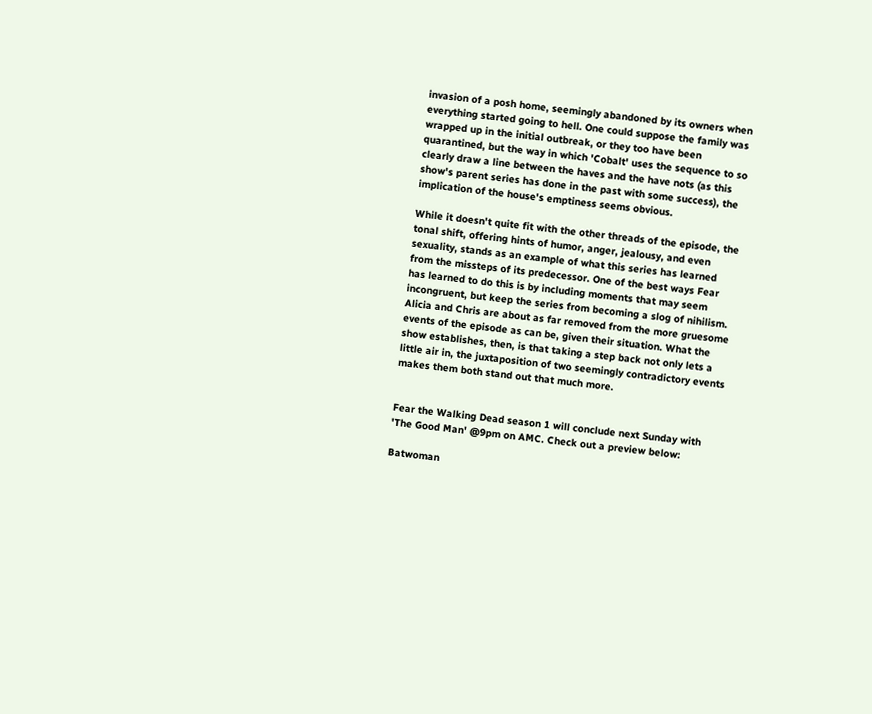invasion of a posh home, seemingly abandoned by its owners when everything started going to hell. One could suppose the family was wrapped up in the initial outbreak, or they too have been quarantined, but the way in which 'Cobalt' uses the sequence to so clearly draw a line between the haves and the have nots (as this show's parent series has done in the past with some success), the implication of the house's emptiness seems obvious.

While it doesn't quite fit with the other threads of the episode, the tonal shift, offering hints of humor, anger, jealousy, and even sexuality, stands as an example of what this series has learned from the missteps of its predecessor. One of the best ways Fear has learned to do this is by including moments that may seem incongruent, but keep the series from becoming a slog of nihilism. Alicia and Chris are about as far removed from the more gruesome events of the episode as can be, given their situation. What the show establishes, then, is that taking a step back not only lets a little air in, the juxtaposition of two seemingly contradictory events makes them both stand out that much more.


Fear the Walking Dead season 1 will conclude next Sunday with 'The Good Man' @9pm on AMC. Check out a preview below:

Batwoman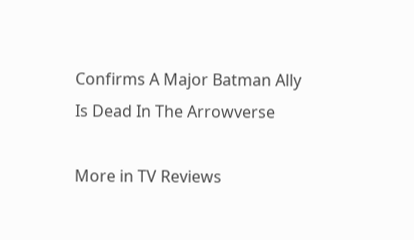Confirms A Major Batman Ally Is Dead In The Arrowverse

More in TV Reviews